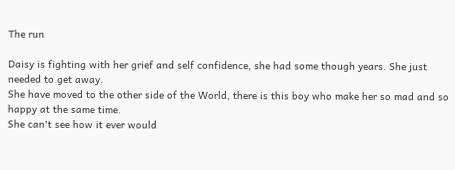The run

Daisy is fighting with her grief and self confidence, she had some though years. She just needed to get away.
She have moved to the other side of the World, there is this boy who make her so mad and so happy at the same time.
She can't see how it ever would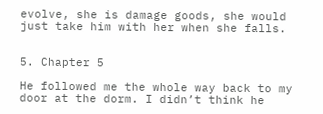evolve, she is damage goods, she would just take him with her when she falls.


5. Chapter 5

He followed me the whole way back to my door at the dorm. I didn’t think he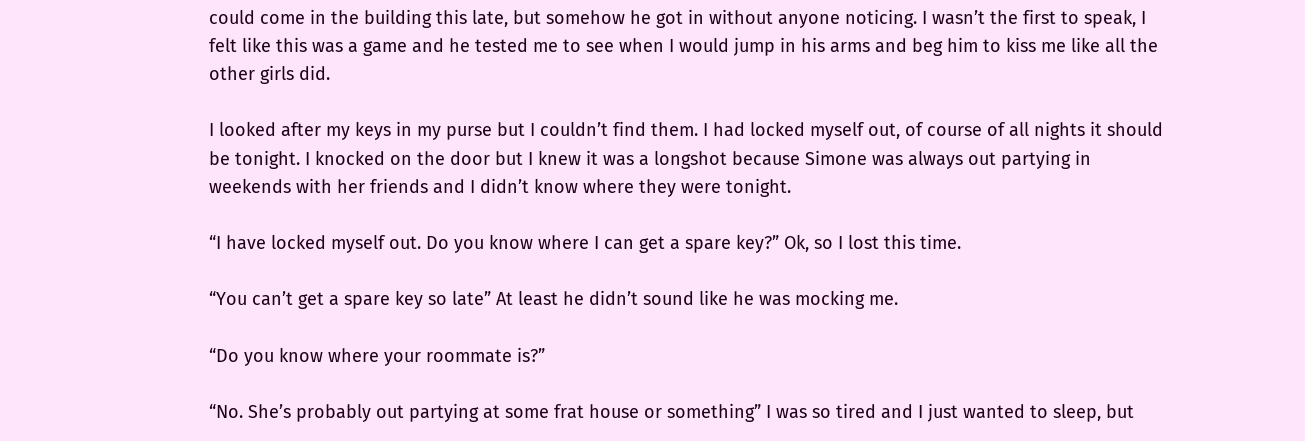could come in the building this late, but somehow he got in without anyone noticing. I wasn’t the first to speak, I felt like this was a game and he tested me to see when I would jump in his arms and beg him to kiss me like all the other girls did.

I looked after my keys in my purse but I couldn’t find them. I had locked myself out, of course of all nights it should be tonight. I knocked on the door but I knew it was a longshot because Simone was always out partying in weekends with her friends and I didn’t know where they were tonight.

“I have locked myself out. Do you know where I can get a spare key?” Ok, so I lost this time.

“You can’t get a spare key so late” At least he didn’t sound like he was mocking me.

“Do you know where your roommate is?”

“No. She’s probably out partying at some frat house or something” I was so tired and I just wanted to sleep, but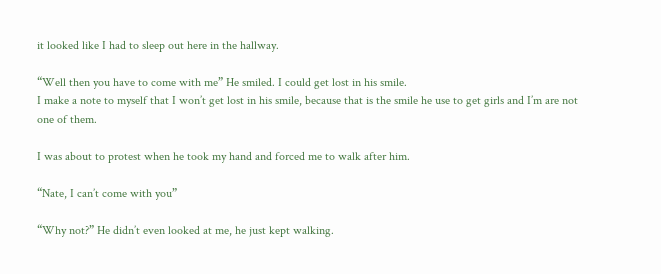it looked like I had to sleep out here in the hallway.

“Well then you have to come with me” He smiled. I could get lost in his smile.
I make a note to myself that I won’t get lost in his smile, because that is the smile he use to get girls and I’m are not one of them.

I was about to protest when he took my hand and forced me to walk after him.

“Nate, I can’t come with you”

“Why not?” He didn’t even looked at me, he just kept walking.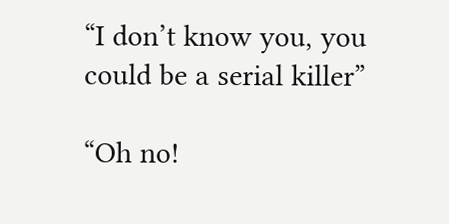“I don’t know you, you could be a serial killer”

“Oh no!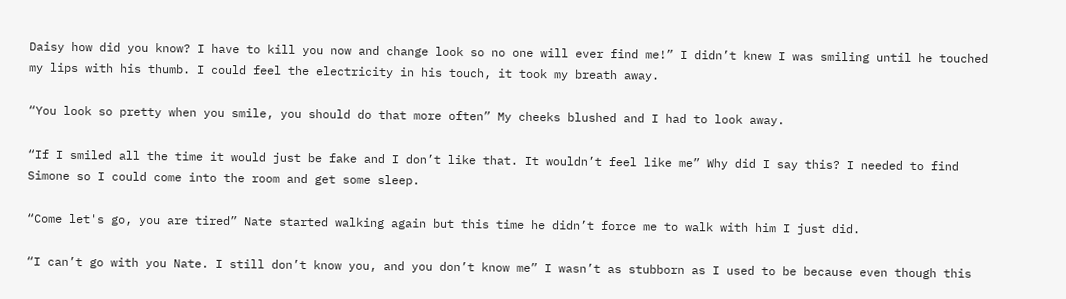Daisy how did you know? I have to kill you now and change look so no one will ever find me!” I didn’t knew I was smiling until he touched my lips with his thumb. I could feel the electricity in his touch, it took my breath away.

“You look so pretty when you smile, you should do that more often” My cheeks blushed and I had to look away.

“If I smiled all the time it would just be fake and I don’t like that. It wouldn’t feel like me” Why did I say this? I needed to find Simone so I could come into the room and get some sleep.

“Come let's go, you are tired” Nate started walking again but this time he didn’t force me to walk with him I just did.

“I can’t go with you Nate. I still don’t know you, and you don’t know me” I wasn’t as stubborn as I used to be because even though this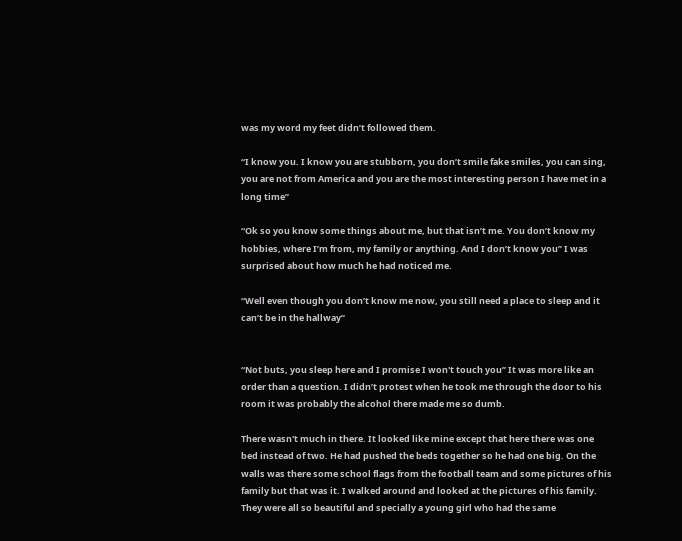was my word my feet didn’t followed them.

“I know you. I know you are stubborn, you don’t smile fake smiles, you can sing, you are not from America and you are the most interesting person I have met in a long time”

“Ok so you know some things about me, but that isn’t me. You don’t know my hobbies, where I’m from, my family or anything. And I don’t know you” I was surprised about how much he had noticed me.

“Well even though you don’t know me now, you still need a place to sleep and it can’t be in the hallway”


“Not buts, you sleep here and I promise I won't touch you” It was more like an order than a question. I didn’t protest when he took me through the door to his room it was probably the alcohol there made me so dumb.

There wasn't much in there. It looked like mine except that here there was one bed instead of two. He had pushed the beds together so he had one big. On the walls was there some school flags from the football team and some pictures of his family but that was it. I walked around and looked at the pictures of his family. They were all so beautiful and specially a young girl who had the same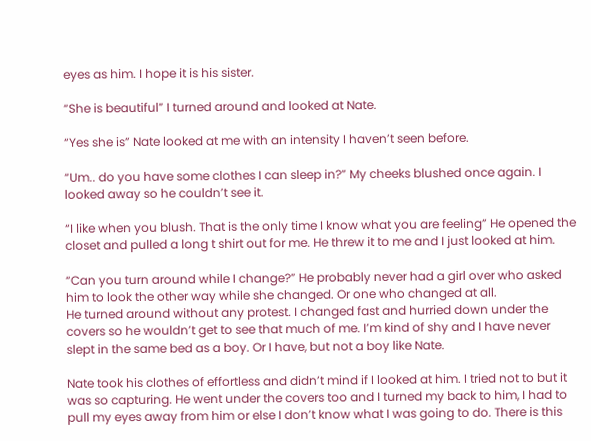eyes as him. I hope it is his sister.

“She is beautiful” I turned around and looked at Nate.

“Yes she is” Nate looked at me with an intensity I haven’t seen before.

“Um.. do you have some clothes I can sleep in?” My cheeks blushed once again. I looked away so he couldn’t see it.

“I like when you blush. That is the only time I know what you are feeling” He opened the closet and pulled a long t shirt out for me. He threw it to me and I just looked at him.

“Can you turn around while I change?” He probably never had a girl over who asked him to look the other way while she changed. Or one who changed at all.
He turned around without any protest. I changed fast and hurried down under the covers so he wouldn’t get to see that much of me. I’m kind of shy and I have never slept in the same bed as a boy. Or I have, but not a boy like Nate.

Nate took his clothes of effortless and didn’t mind if I looked at him. I tried not to but it was so capturing. He went under the covers too and I turned my back to him, I had to pull my eyes away from him or else I don’t know what I was going to do. There is this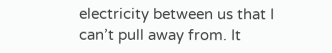electricity between us that I can’t pull away from. It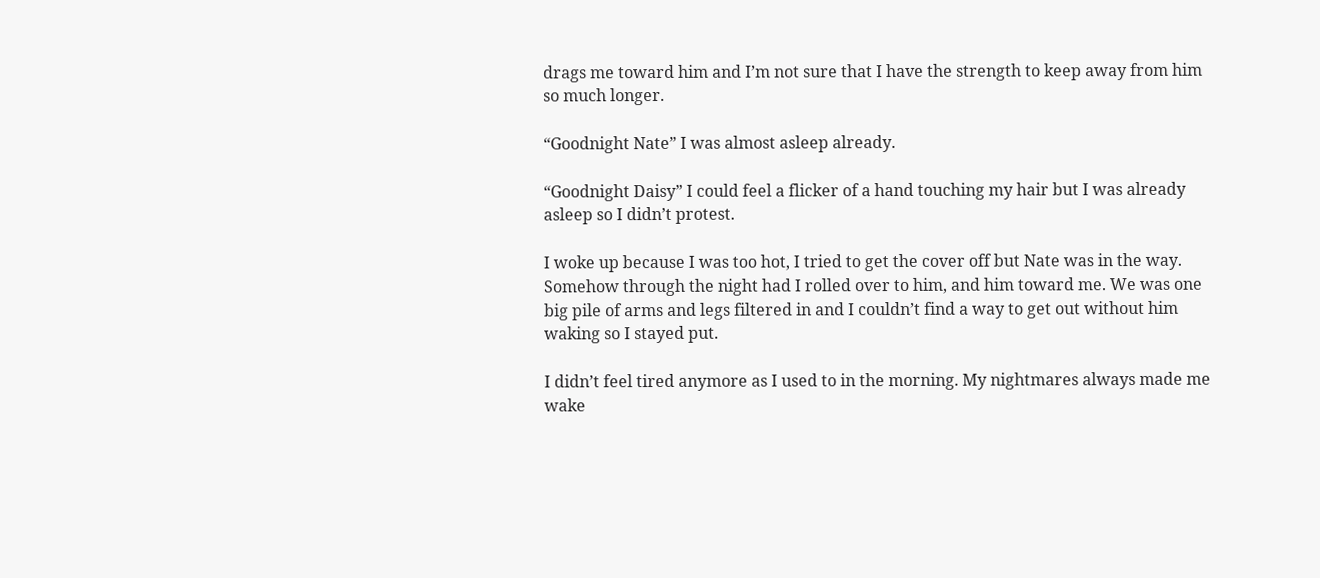drags me toward him and I’m not sure that I have the strength to keep away from him so much longer.

“Goodnight Nate” I was almost asleep already.

“Goodnight Daisy” I could feel a flicker of a hand touching my hair but I was already asleep so I didn’t protest.

I woke up because I was too hot, I tried to get the cover off but Nate was in the way. Somehow through the night had I rolled over to him, and him toward me. We was one big pile of arms and legs filtered in and I couldn’t find a way to get out without him waking so I stayed put.

I didn’t feel tired anymore as I used to in the morning. My nightmares always made me wake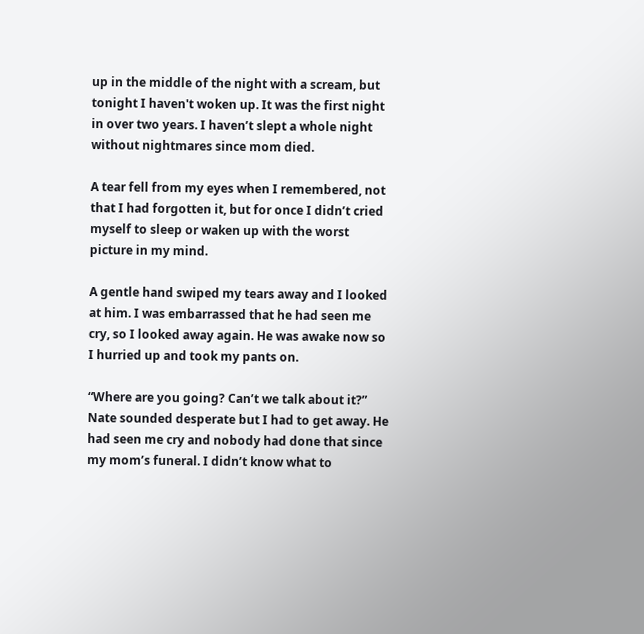up in the middle of the night with a scream, but tonight I haven't woken up. It was the first night in over two years. I haven’t slept a whole night without nightmares since mom died.

A tear fell from my eyes when I remembered, not that I had forgotten it, but for once I didn’t cried myself to sleep or waken up with the worst picture in my mind.

A gentle hand swiped my tears away and I looked at him. I was embarrassed that he had seen me cry, so I looked away again. He was awake now so I hurried up and took my pants on.

“Where are you going? Can’t we talk about it?” Nate sounded desperate but I had to get away. He had seen me cry and nobody had done that since my mom’s funeral. I didn’t know what to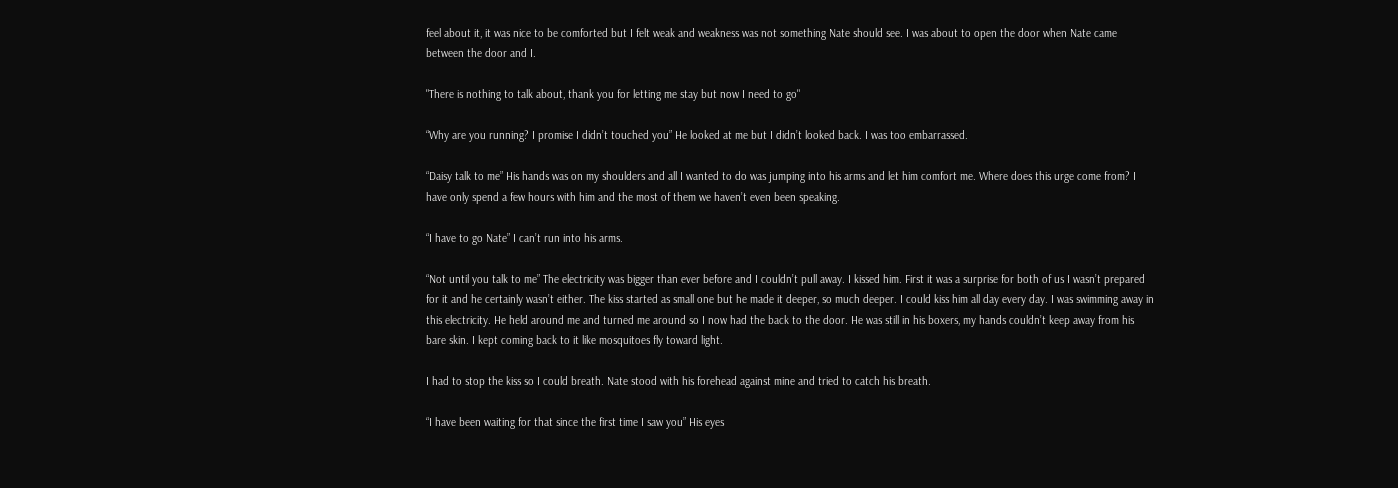feel about it, it was nice to be comforted but I felt weak and weakness was not something Nate should see. I was about to open the door when Nate came between the door and I.

"There is nothing to talk about, thank you for letting me stay but now I need to go"

“Why are you running? I promise I didn’t touched you” He looked at me but I didn’t looked back. I was too embarrassed.

“Daisy talk to me” His hands was on my shoulders and all I wanted to do was jumping into his arms and let him comfort me. Where does this urge come from? I have only spend a few hours with him and the most of them we haven’t even been speaking.

“I have to go Nate” I can’t run into his arms.

“Not until you talk to me” The electricity was bigger than ever before and I couldn’t pull away. I kissed him. First it was a surprise for both of us I wasn’t prepared for it and he certainly wasn’t either. The kiss started as small one but he made it deeper, so much deeper. I could kiss him all day every day. I was swimming away in this electricity. He held around me and turned me around so I now had the back to the door. He was still in his boxers, my hands couldn’t keep away from his bare skin. I kept coming back to it like mosquitoes fly toward light.

I had to stop the kiss so I could breath. Nate stood with his forehead against mine and tried to catch his breath.

“I have been waiting for that since the first time I saw you” His eyes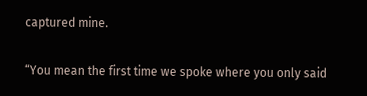captured mine.

“You mean the first time we spoke where you only said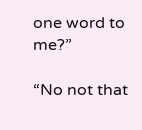one word to me?”

“No not that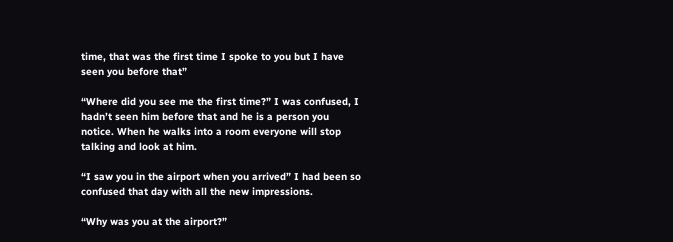time, that was the first time I spoke to you but I have seen you before that”

“Where did you see me the first time?” I was confused, I hadn’t seen him before that and he is a person you notice. When he walks into a room everyone will stop talking and look at him.

“I saw you in the airport when you arrived” I had been so confused that day with all the new impressions.

“Why was you at the airport?”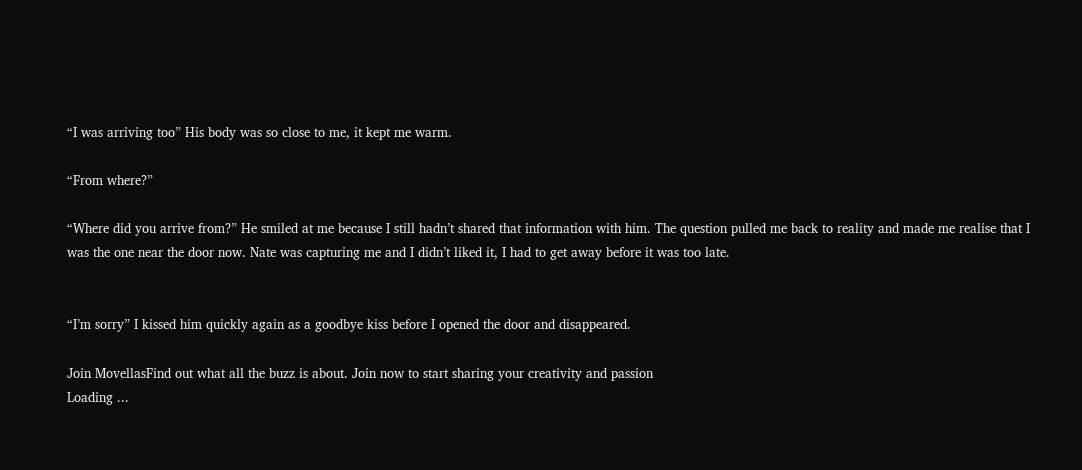“I was arriving too” His body was so close to me, it kept me warm.

“From where?”

“Where did you arrive from?” He smiled at me because I still hadn’t shared that information with him. The question pulled me back to reality and made me realise that I was the one near the door now. Nate was capturing me and I didn’t liked it, I had to get away before it was too late.


“I’m sorry” I kissed him quickly again as a goodbye kiss before I opened the door and disappeared.

Join MovellasFind out what all the buzz is about. Join now to start sharing your creativity and passion
Loading ...